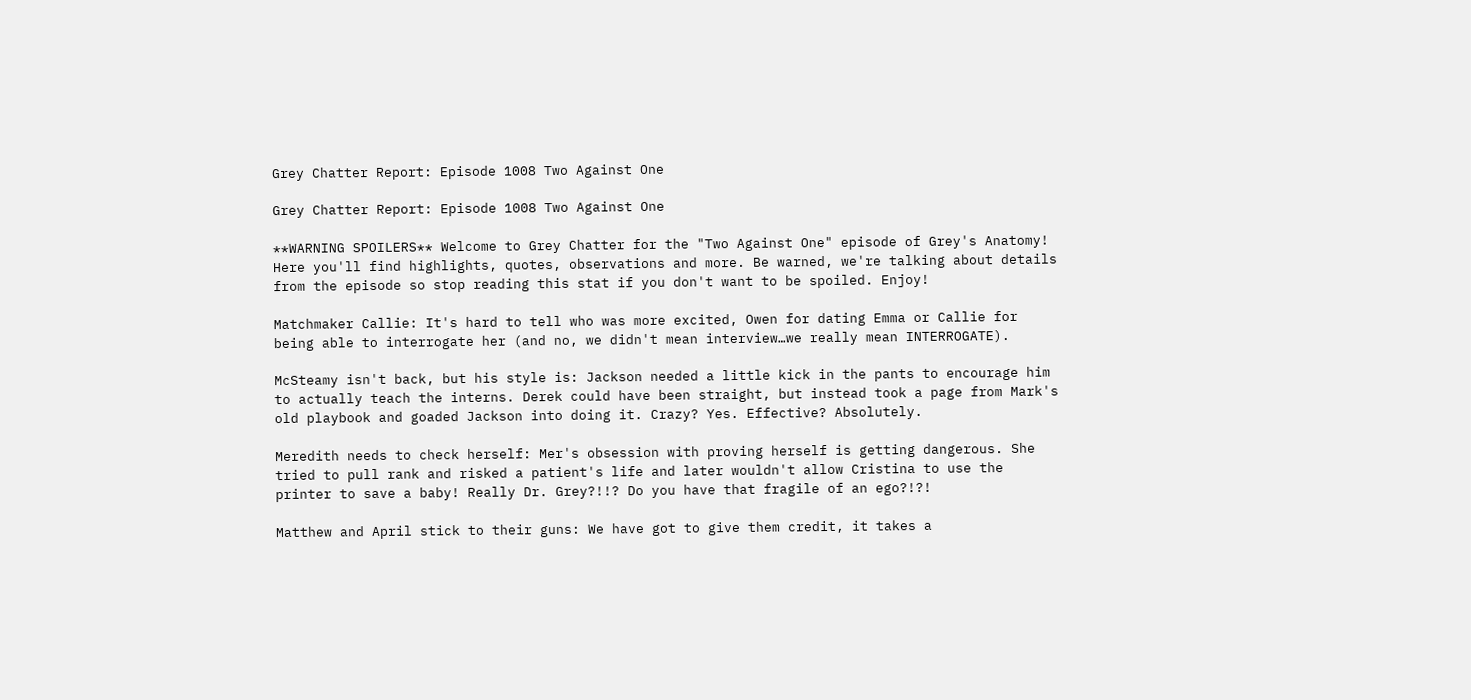Grey Chatter Report: Episode 1008 Two Against One

Grey Chatter Report: Episode 1008 Two Against One

**WARNING SPOILERS** Welcome to Grey Chatter for the "Two Against One" episode of Grey's Anatomy! Here you'll find highlights, quotes, observations and more. Be warned, we're talking about details from the episode so stop reading this stat if you don't want to be spoiled. Enjoy!

Matchmaker Callie: It's hard to tell who was more excited, Owen for dating Emma or Callie for being able to interrogate her (and no, we didn't mean interview…we really mean INTERROGATE).

McSteamy isn't back, but his style is: Jackson needed a little kick in the pants to encourage him to actually teach the interns. Derek could have been straight, but instead took a page from Mark's old playbook and goaded Jackson into doing it. Crazy? Yes. Effective? Absolutely.

Meredith needs to check herself: Mer's obsession with proving herself is getting dangerous. She tried to pull rank and risked a patient's life and later wouldn't allow Cristina to use the printer to save a baby! Really Dr. Grey?!!? Do you have that fragile of an ego?!?!

Matthew and April stick to their guns: We have got to give them credit, it takes a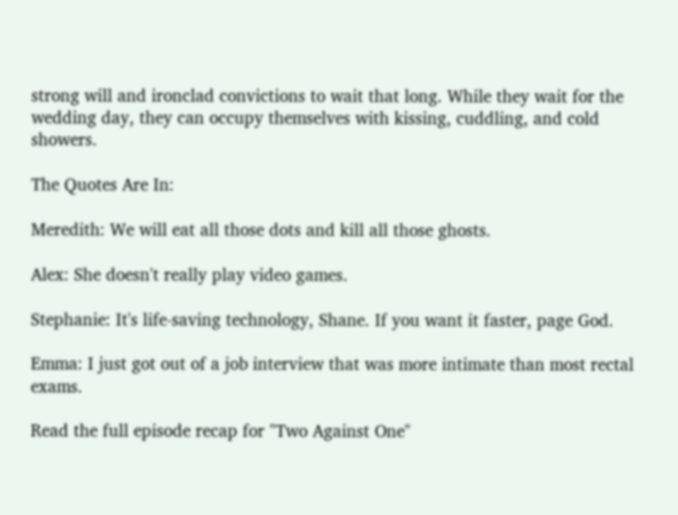strong will and ironclad convictions to wait that long. While they wait for the wedding day, they can occupy themselves with kissing, cuddling, and cold showers.

The Quotes Are In:

Meredith: We will eat all those dots and kill all those ghosts.

Alex: She doesn't really play video games.

Stephanie: It's life-saving technology, Shane. If you want it faster, page God.

Emma: I just got out of a job interview that was more intimate than most rectal exams.

Read the full episode recap for "Two Against One"